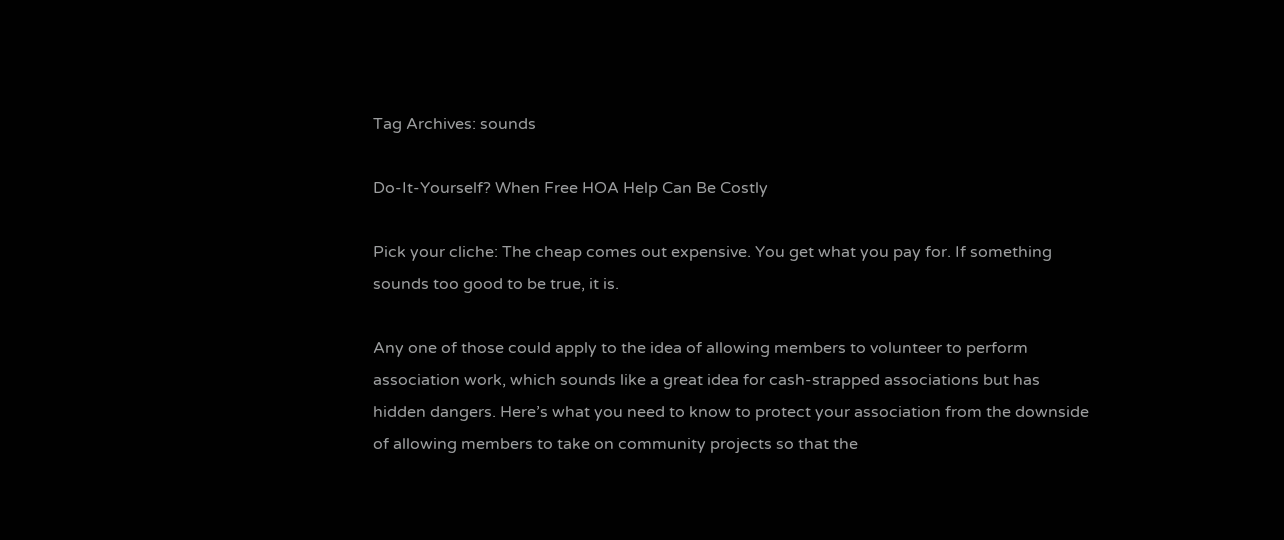Tag Archives: sounds

Do-It-Yourself? When Free HOA Help Can Be Costly

Pick your cliche: The cheap comes out expensive. You get what you pay for. If something sounds too good to be true, it is.

Any one of those could apply to the idea of allowing members to volunteer to perform association work, which sounds like a great idea for cash-strapped associations but has hidden dangers. Here’s what you need to know to protect your association from the downside of allowing members to take on community projects so that the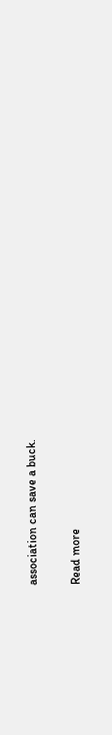association can save a buck.

Read more